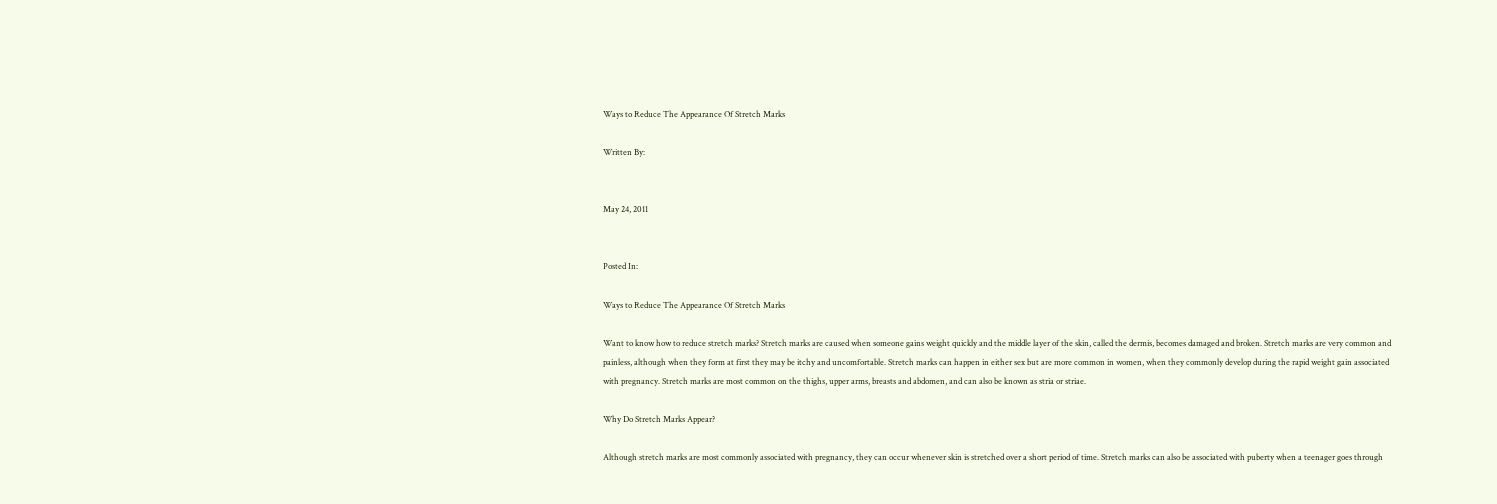Ways to Reduce The Appearance Of Stretch Marks

Written By:


May 24, 2011


Posted In:

Ways to Reduce The Appearance Of Stretch Marks

Want to know how to reduce stretch marks? Stretch marks are caused when someone gains weight quickly and the middle layer of the skin, called the dermis, becomes damaged and broken. Stretch marks are very common and painless, although when they form at first they may be itchy and uncomfortable. Stretch marks can happen in either sex but are more common in women, when they commonly develop during the rapid weight gain associated with pregnancy. Stretch marks are most common on the thighs, upper arms, breasts and abdomen, and can also be known as stria or striae.

Why Do Stretch Marks Appear?

Although stretch marks are most commonly associated with pregnancy, they can occur whenever skin is stretched over a short period of time. Stretch marks can also be associated with puberty when a teenager goes through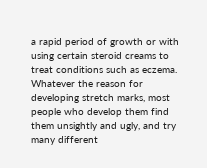a rapid period of growth or with using certain steroid creams to treat conditions such as eczema. Whatever the reason for developing stretch marks, most people who develop them find them unsightly and ugly, and try many different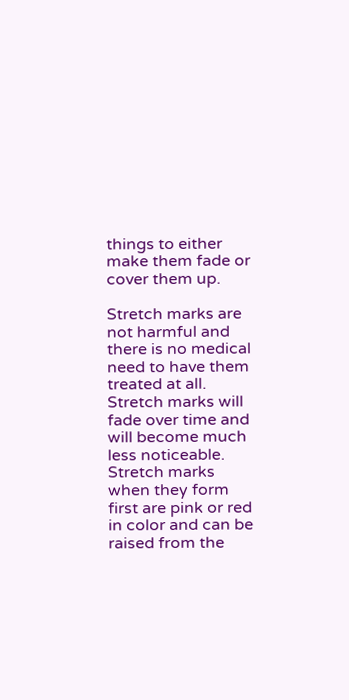things to either make them fade or cover them up.

Stretch marks are not harmful and there is no medical need to have them treated at all. Stretch marks will fade over time and will become much less noticeable. Stretch marks when they form first are pink or red in color and can be raised from the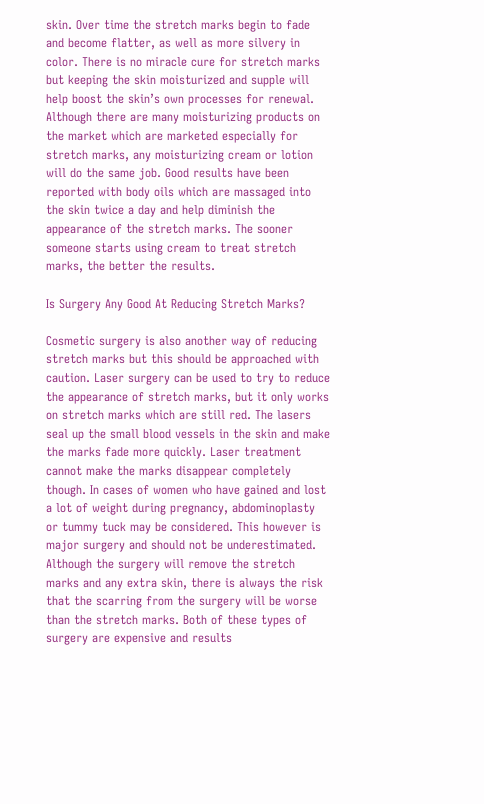skin. Over time the stretch marks begin to fade and become flatter, as well as more silvery in color. There is no miracle cure for stretch marks but keeping the skin moisturized and supple will help boost the skin’s own processes for renewal. Although there are many moisturizing products on the market which are marketed especially for stretch marks, any moisturizing cream or lotion will do the same job. Good results have been reported with body oils which are massaged into the skin twice a day and help diminish the appearance of the stretch marks. The sooner someone starts using cream to treat stretch marks, the better the results.

Is Surgery Any Good At Reducing Stretch Marks?

Cosmetic surgery is also another way of reducing stretch marks but this should be approached with caution. Laser surgery can be used to try to reduce the appearance of stretch marks, but it only works on stretch marks which are still red. The lasers seal up the small blood vessels in the skin and make the marks fade more quickly. Laser treatment cannot make the marks disappear completely though. In cases of women who have gained and lost a lot of weight during pregnancy, abdominoplasty or tummy tuck may be considered. This however is major surgery and should not be underestimated. Although the surgery will remove the stretch marks and any extra skin, there is always the risk that the scarring from the surgery will be worse than the stretch marks. Both of these types of surgery are expensive and results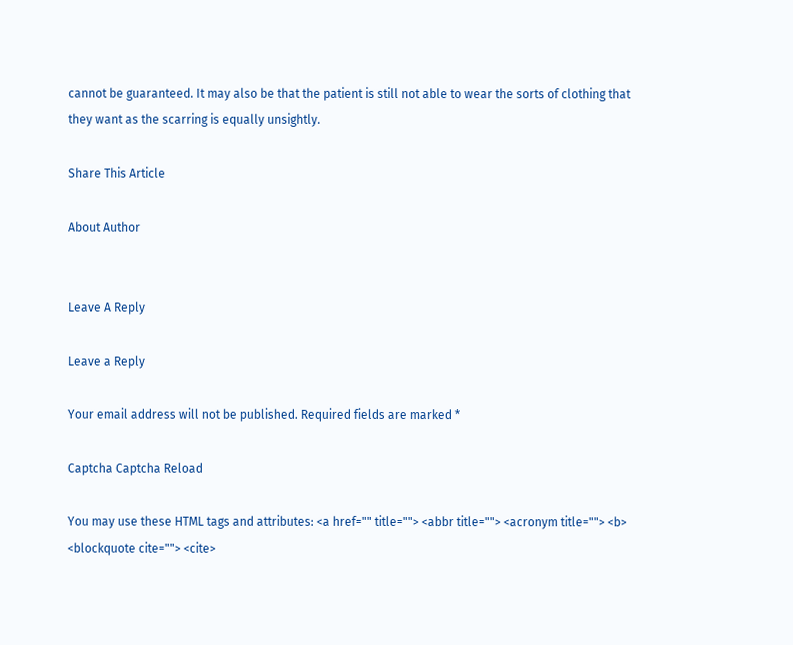cannot be guaranteed. It may also be that the patient is still not able to wear the sorts of clothing that they want as the scarring is equally unsightly.

Share This Article

About Author


Leave A Reply

Leave a Reply

Your email address will not be published. Required fields are marked *

Captcha Captcha Reload

You may use these HTML tags and attributes: <a href="" title=""> <abbr title=""> <acronym title=""> <b> <blockquote cite=""> <cite>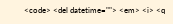<code> <del datetime=""> <em> <i> <q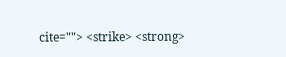cite=""> <strike> <strong>